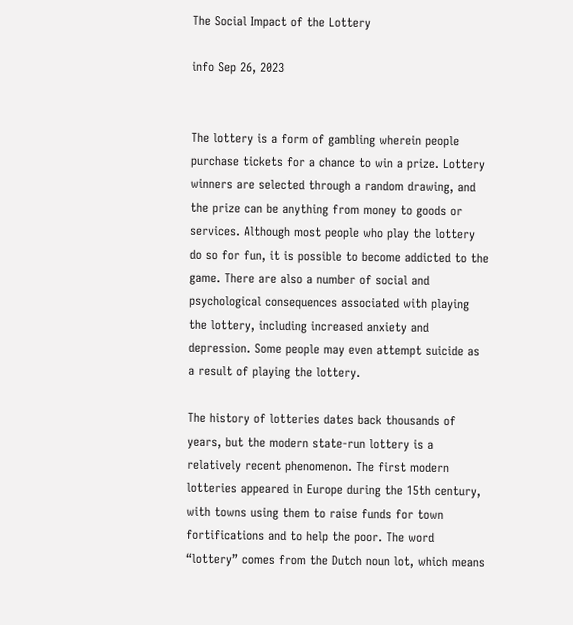The Social Impact of the Lottery

info Sep 26, 2023


The lottery is a form of gambling wherein people purchase tickets for a chance to win a prize. Lottery winners are selected through a random drawing, and the prize can be anything from money to goods or services. Although most people who play the lottery do so for fun, it is possible to become addicted to the game. There are also a number of social and psychological consequences associated with playing the lottery, including increased anxiety and depression. Some people may even attempt suicide as a result of playing the lottery.

The history of lotteries dates back thousands of years, but the modern state-run lottery is a relatively recent phenomenon. The first modern lotteries appeared in Europe during the 15th century, with towns using them to raise funds for town fortifications and to help the poor. The word “lottery” comes from the Dutch noun lot, which means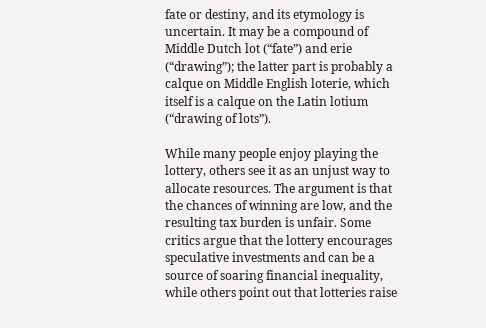fate or destiny, and its etymology is uncertain. It may be a compound of Middle Dutch lot (“fate”) and erie (“drawing”); the latter part is probably a calque on Middle English loterie, which itself is a calque on the Latin lotium (“drawing of lots”).

While many people enjoy playing the lottery, others see it as an unjust way to allocate resources. The argument is that the chances of winning are low, and the resulting tax burden is unfair. Some critics argue that the lottery encourages speculative investments and can be a source of soaring financial inequality, while others point out that lotteries raise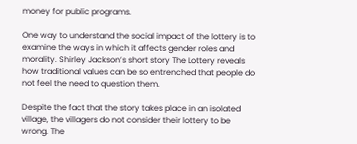money for public programs.

One way to understand the social impact of the lottery is to examine the ways in which it affects gender roles and morality. Shirley Jackson’s short story The Lottery reveals how traditional values can be so entrenched that people do not feel the need to question them.

Despite the fact that the story takes place in an isolated village, the villagers do not consider their lottery to be wrong. The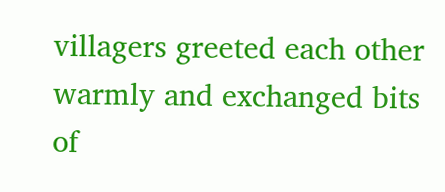villagers greeted each other warmly and exchanged bits of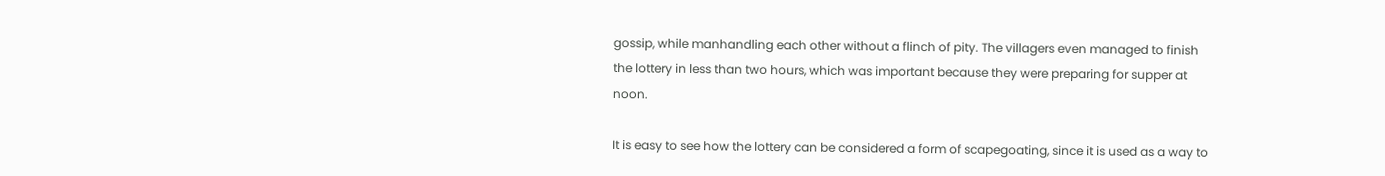gossip, while manhandling each other without a flinch of pity. The villagers even managed to finish the lottery in less than two hours, which was important because they were preparing for supper at noon.

It is easy to see how the lottery can be considered a form of scapegoating, since it is used as a way to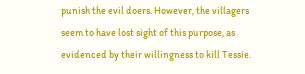punish the evil doers. However, the villagers seem to have lost sight of this purpose, as evidenced by their willingness to kill Tessie.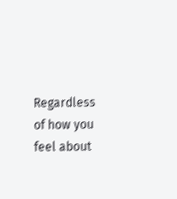Regardless of how you feel about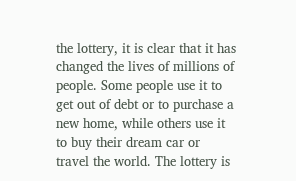the lottery, it is clear that it has changed the lives of millions of people. Some people use it to get out of debt or to purchase a new home, while others use it to buy their dream car or travel the world. The lottery is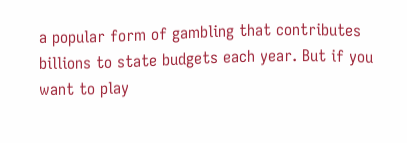a popular form of gambling that contributes billions to state budgets each year. But if you want to play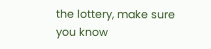the lottery, make sure you know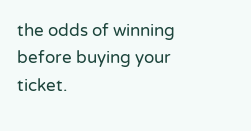the odds of winning before buying your ticket.